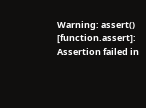Warning: assert() [function.assert]: Assertion failed in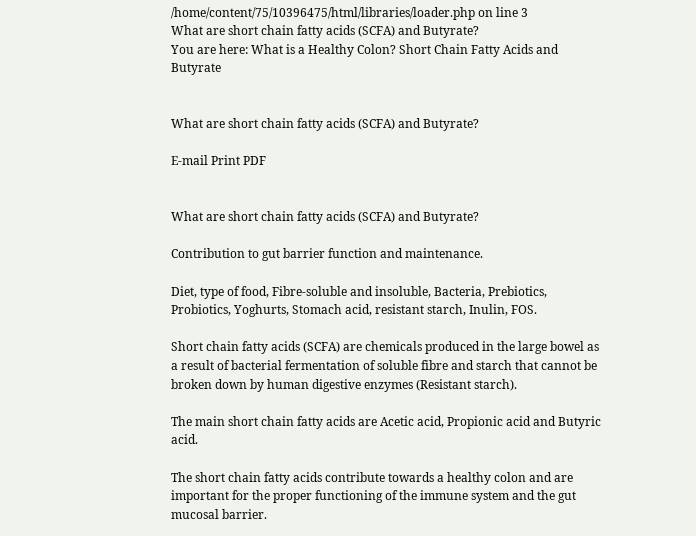/home/content/75/10396475/html/libraries/loader.php on line 3
What are short chain fatty acids (SCFA) and Butyrate?
You are here: What is a Healthy Colon? Short Chain Fatty Acids and Butyrate


What are short chain fatty acids (SCFA) and Butyrate?

E-mail Print PDF


What are short chain fatty acids (SCFA) and Butyrate?

Contribution to gut barrier function and maintenance.

Diet, type of food, Fibre-soluble and insoluble, Bacteria, Prebiotics, Probiotics, Yoghurts, Stomach acid, resistant starch, Inulin, FOS.

Short chain fatty acids (SCFA) are chemicals produced in the large bowel as a result of bacterial fermentation of soluble fibre and starch that cannot be broken down by human digestive enzymes (Resistant starch).

The main short chain fatty acids are Acetic acid, Propionic acid and Butyric acid.

The short chain fatty acids contribute towards a healthy colon and are important for the proper functioning of the immune system and the gut mucosal barrier.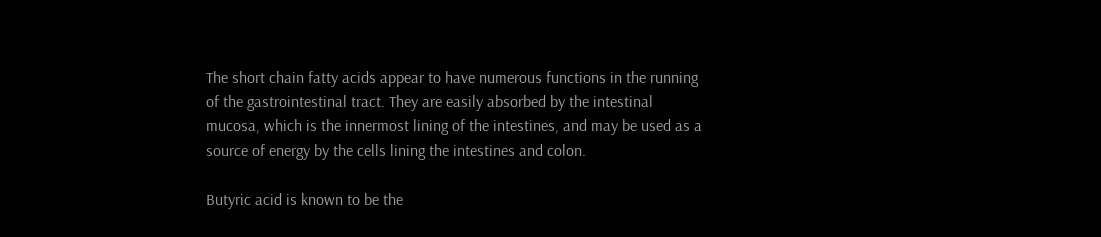The short chain fatty acids appear to have numerous functions in the running of the gastrointestinal tract. They are easily absorbed by the intestinal mucosa, which is the innermost lining of the intestines, and may be used as a source of energy by the cells lining the intestines and colon.

Butyric acid is known to be the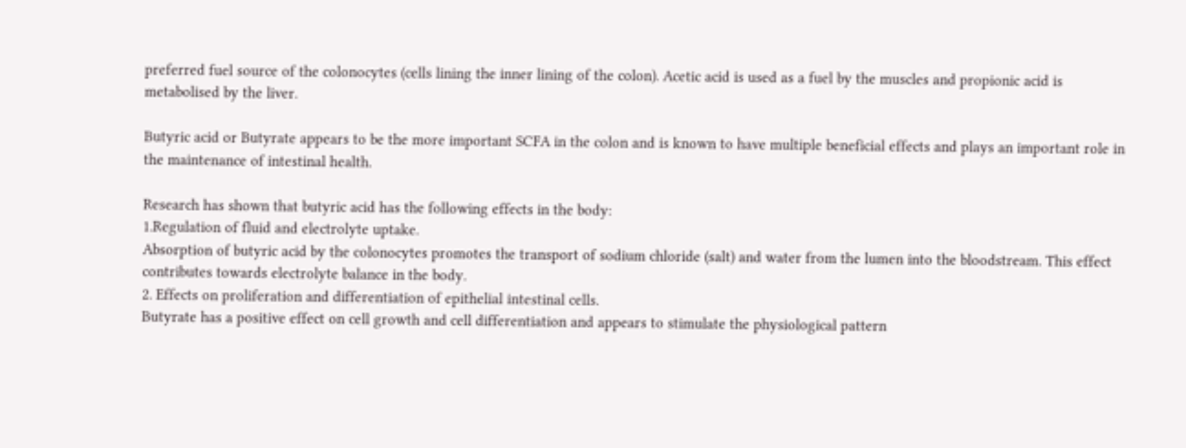preferred fuel source of the colonocytes (cells lining the inner lining of the colon). Acetic acid is used as a fuel by the muscles and propionic acid is metabolised by the liver.

Butyric acid or Butyrate appears to be the more important SCFA in the colon and is known to have multiple beneficial effects and plays an important role in the maintenance of intestinal health.

Research has shown that butyric acid has the following effects in the body:
1.Regulation of fluid and electrolyte uptake.
Absorption of butyric acid by the colonocytes promotes the transport of sodium chloride (salt) and water from the lumen into the bloodstream. This effect contributes towards electrolyte balance in the body.
2. Effects on proliferation and differentiation of epithelial intestinal cells.
Butyrate has a positive effect on cell growth and cell differentiation and appears to stimulate the physiological pattern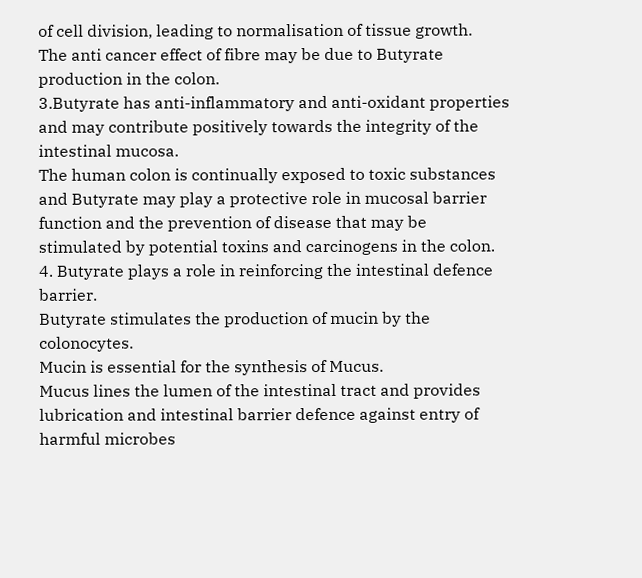of cell division, leading to normalisation of tissue growth.
The anti cancer effect of fibre may be due to Butyrate production in the colon.
3.Butyrate has anti-inflammatory and anti-oxidant properties and may contribute positively towards the integrity of the intestinal mucosa.
The human colon is continually exposed to toxic substances and Butyrate may play a protective role in mucosal barrier function and the prevention of disease that may be stimulated by potential toxins and carcinogens in the colon.
4. Butyrate plays a role in reinforcing the intestinal defence barrier.
Butyrate stimulates the production of mucin by the colonocytes.
Mucin is essential for the synthesis of Mucus.
Mucus lines the lumen of the intestinal tract and provides lubrication and intestinal barrier defence against entry of harmful microbes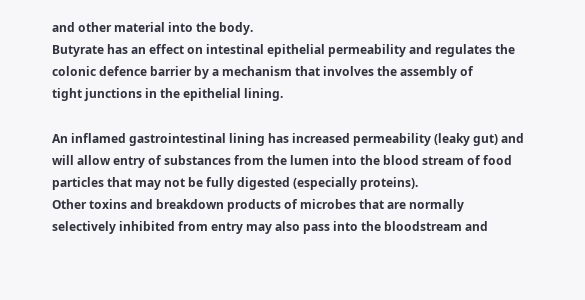and other material into the body.
Butyrate has an effect on intestinal epithelial permeability and regulates the colonic defence barrier by a mechanism that involves the assembly of
tight junctions in the epithelial lining.

An inflamed gastrointestinal lining has increased permeability (leaky gut) and will allow entry of substances from the lumen into the blood stream of food particles that may not be fully digested (especially proteins).
Other toxins and breakdown products of microbes that are normally selectively inhibited from entry may also pass into the bloodstream and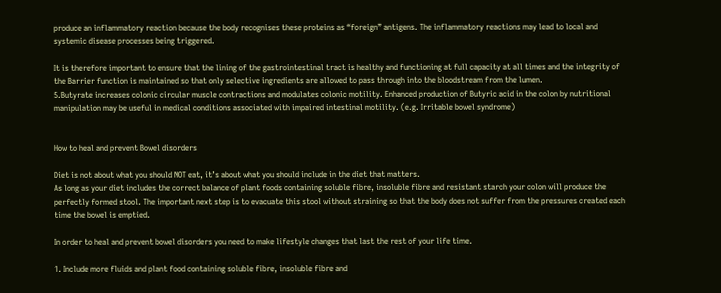produce an inflammatory reaction because the body recognises these proteins as “foreign” antigens. The inflammatory reactions may lead to local and systemic disease processes being triggered.

It is therefore important to ensure that the lining of the gastrointestinal tract is healthy and functioning at full capacity at all times and the integrity of the Barrier function is maintained so that only selective ingredients are allowed to pass through into the bloodstream from the lumen.
5.Butyrate increases colonic circular muscle contractions and modulates colonic motility. Enhanced production of Butyric acid in the colon by nutritional manipulation may be useful in medical conditions associated with impaired intestinal motility. (e.g. Irritable bowel syndrome)


How to heal and prevent Bowel disorders

Diet is not about what you should NOT eat, it’s about what you should include in the diet that matters.
As long as your diet includes the correct balance of plant foods containing soluble fibre, insoluble fibre and resistant starch your colon will produce the perfectly formed stool. The important next step is to evacuate this stool without straining so that the body does not suffer from the pressures created each time the bowel is emptied.

In order to heal and prevent bowel disorders you need to make lifestyle changes that last the rest of your life time.

1. Include more fluids and plant food containing soluble fibre, insoluble fibre and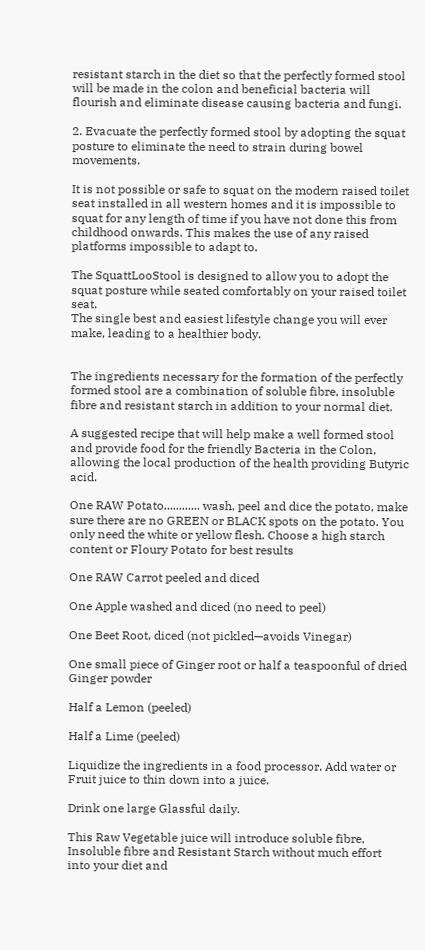resistant starch in the diet so that the perfectly formed stool will be made in the colon and beneficial bacteria will flourish and eliminate disease causing bacteria and fungi.

2. Evacuate the perfectly formed stool by adopting the squat posture to eliminate the need to strain during bowel movements.

It is not possible or safe to squat on the modern raised toilet seat installed in all western homes and it is impossible to squat for any length of time if you have not done this from childhood onwards. This makes the use of any raised platforms impossible to adapt to.

The SquattLooStool is designed to allow you to adopt the squat posture while seated comfortably on your raised toilet seat.
The single best and easiest lifestyle change you will ever make, leading to a healthier body.


The ingredients necessary for the formation of the perfectly formed stool are a combination of soluble fibre, insoluble fibre and resistant starch in addition to your normal diet.

A suggested recipe that will help make a well formed stool and provide food for the friendly Bacteria in the Colon, allowing the local production of the health providing Butyric acid.

One RAW Potato............ wash, peel and dice the potato, make sure there are no GREEN or BLACK spots on the potato. You only need the white or yellow flesh. Choose a high starch content or Floury Potato for best results

One RAW Carrot peeled and diced

One Apple washed and diced (no need to peel)

One Beet Root, diced (not pickled—avoids Vinegar)

One small piece of Ginger root or half a teaspoonful of dried Ginger powder

Half a Lemon (peeled)

Half a Lime (peeled)

Liquidize the ingredients in a food processor. Add water or Fruit juice to thin down into a juice.

Drink one large Glassful daily.

This Raw Vegetable juice will introduce soluble fibre, Insoluble fibre and Resistant Starch without much effort into your diet and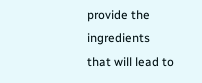provide the ingredients that will lead to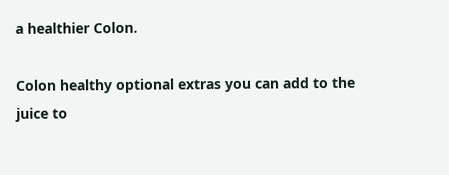a healthier Colon.

Colon healthy optional extras you can add to the juice to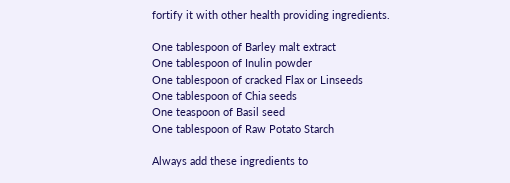fortify it with other health providing ingredients.

One tablespoon of Barley malt extract
One tablespoon of Inulin powder
One tablespoon of cracked Flax or Linseeds
One tablespoon of Chia seeds
One teaspoon of Basil seed
One tablespoon of Raw Potato Starch

Always add these ingredients to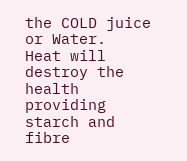the COLD juice or Water.
Heat will destroy the health providing starch and fibre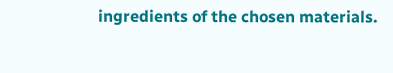ingredients of the chosen materials.